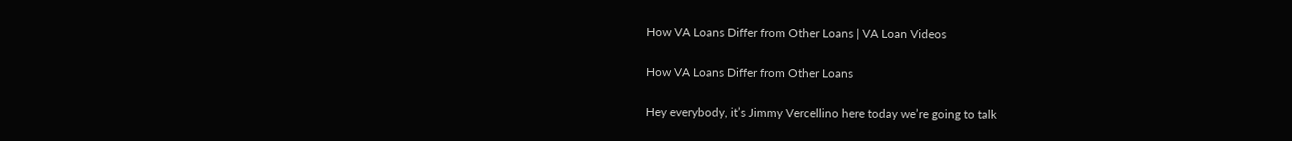How VA Loans Differ from Other Loans | VA Loan Videos

How VA Loans Differ from Other Loans

Hey everybody, it’s Jimmy Vercellino here today we’re going to talk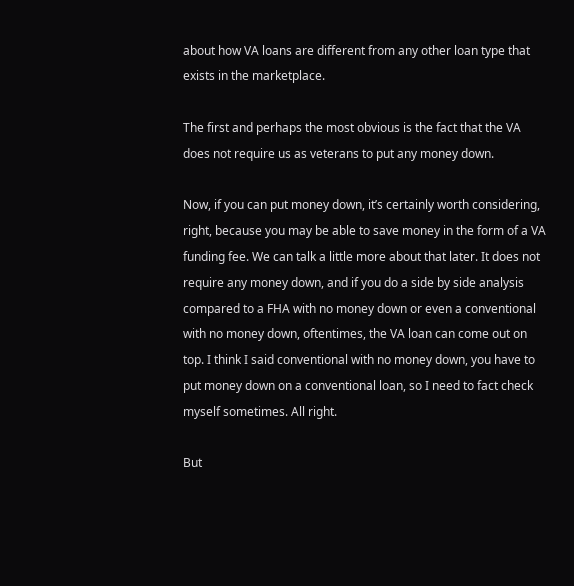about how VA loans are different from any other loan type that exists in the marketplace.

The first and perhaps the most obvious is the fact that the VA does not require us as veterans to put any money down.

Now, if you can put money down, it’s certainly worth considering, right, because you may be able to save money in the form of a VA funding fee. We can talk a little more about that later. It does not require any money down, and if you do a side by side analysis compared to a FHA with no money down or even a conventional with no money down, oftentimes, the VA loan can come out on top. I think I said conventional with no money down, you have to put money down on a conventional loan, so I need to fact check myself sometimes. All right.

But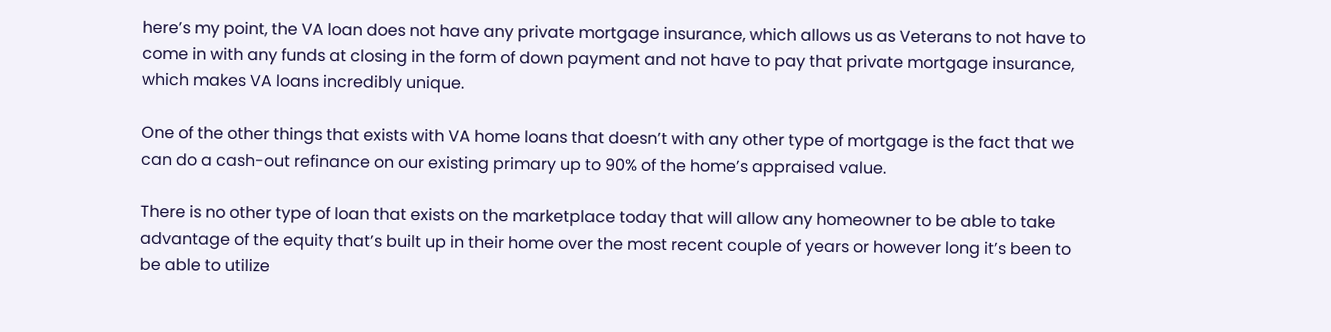here’s my point, the VA loan does not have any private mortgage insurance, which allows us as Veterans to not have to come in with any funds at closing in the form of down payment and not have to pay that private mortgage insurance, which makes VA loans incredibly unique.

One of the other things that exists with VA home loans that doesn’t with any other type of mortgage is the fact that we can do a cash-out refinance on our existing primary up to 90% of the home’s appraised value.

There is no other type of loan that exists on the marketplace today that will allow any homeowner to be able to take advantage of the equity that’s built up in their home over the most recent couple of years or however long it’s been to be able to utilize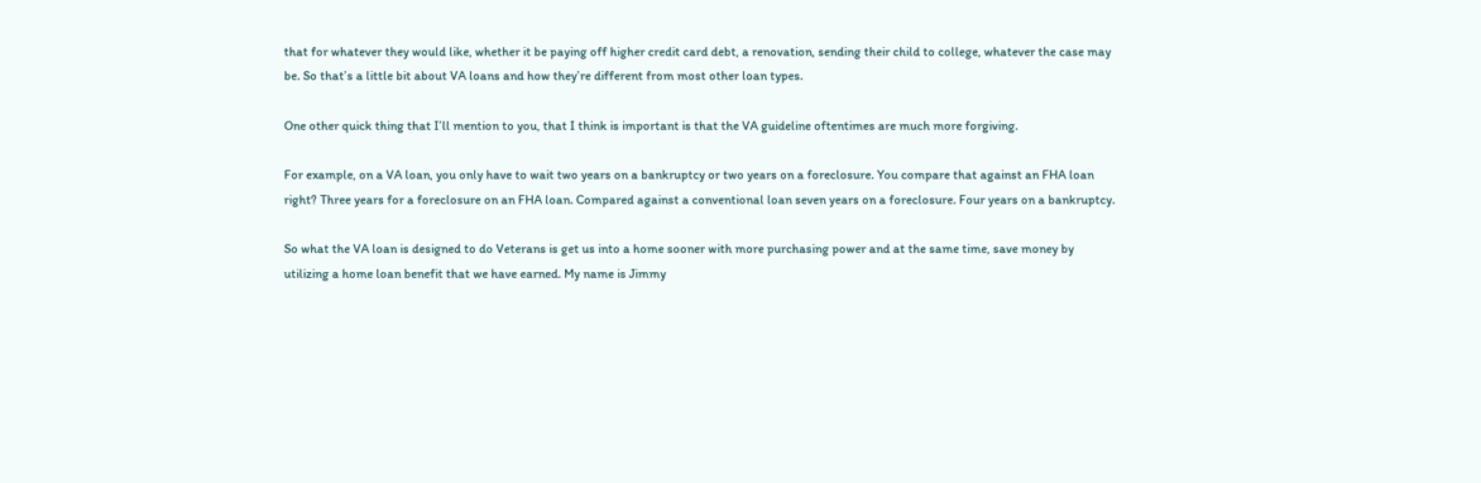that for whatever they would like, whether it be paying off higher credit card debt, a renovation, sending their child to college, whatever the case may be. So that’s a little bit about VA loans and how they’re different from most other loan types.

One other quick thing that I’ll mention to you, that I think is important is that the VA guideline oftentimes are much more forgiving.

For example, on a VA loan, you only have to wait two years on a bankruptcy or two years on a foreclosure. You compare that against an FHA loan right? Three years for a foreclosure on an FHA loan. Compared against a conventional loan seven years on a foreclosure. Four years on a bankruptcy.

So what the VA loan is designed to do Veterans is get us into a home sooner with more purchasing power and at the same time, save money by utilizing a home loan benefit that we have earned. My name is Jimmy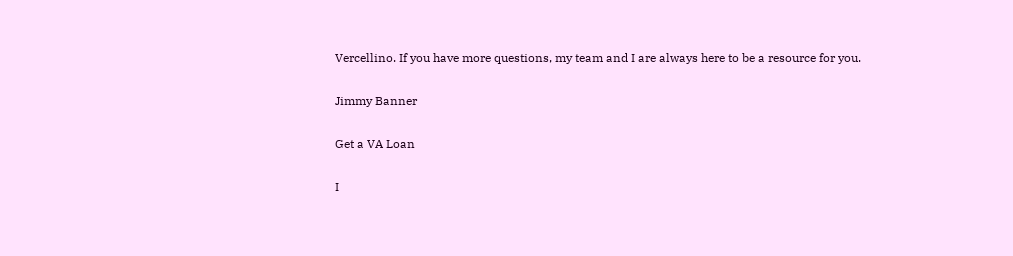Vercellino. If you have more questions, my team and I are always here to be a resource for you.

Jimmy Banner

Get a VA Loan

I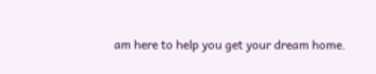am here to help you get your dream home.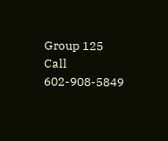Group 125
Call 602-908-5849